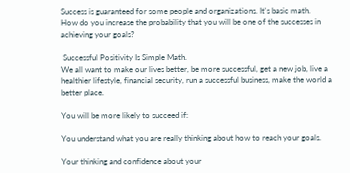Success is guaranteed for some people and organizations. It's basic math.
How do you increase the probability that you will be one of the successes in achieving your goals?

 Successful Positivity Is Simple Math.
We all want to make our lives better, be more successful, get a new job, live a healthier lifestyle, financial security, run a successful business, make the world a better place.

You will be more likely to succeed if:

You understand what you are really thinking about how to reach your goals.

Your thinking and confidence about your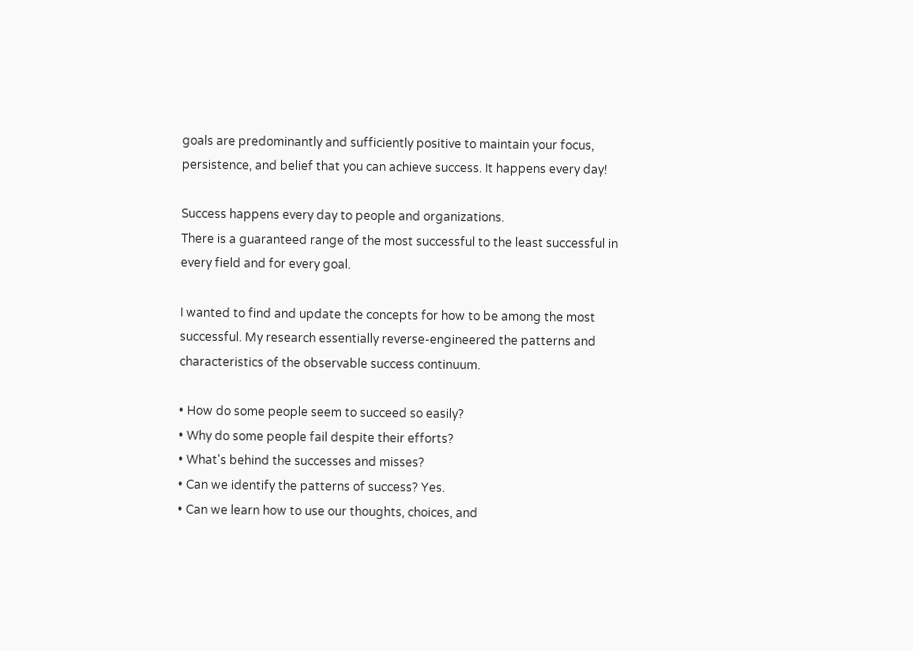goals are predominantly and sufficiently positive to maintain your focus, persistence, and belief that you can achieve success. It happens every day!

Success happens every day to people and organizations.
There is a guaranteed range of the most successful to the least successful in every field and for every goal.

I wanted to find and update the concepts for how to be among the most successful. My research essentially reverse-engineered the patterns and characteristics of the observable success continuum.

• How do some people seem to succeed so easily?
• Why do some people fail despite their efforts?
• What's behind the successes and misses?
• Can we identify the patterns of success? Yes.
• Can we learn how to use our thoughts, choices, and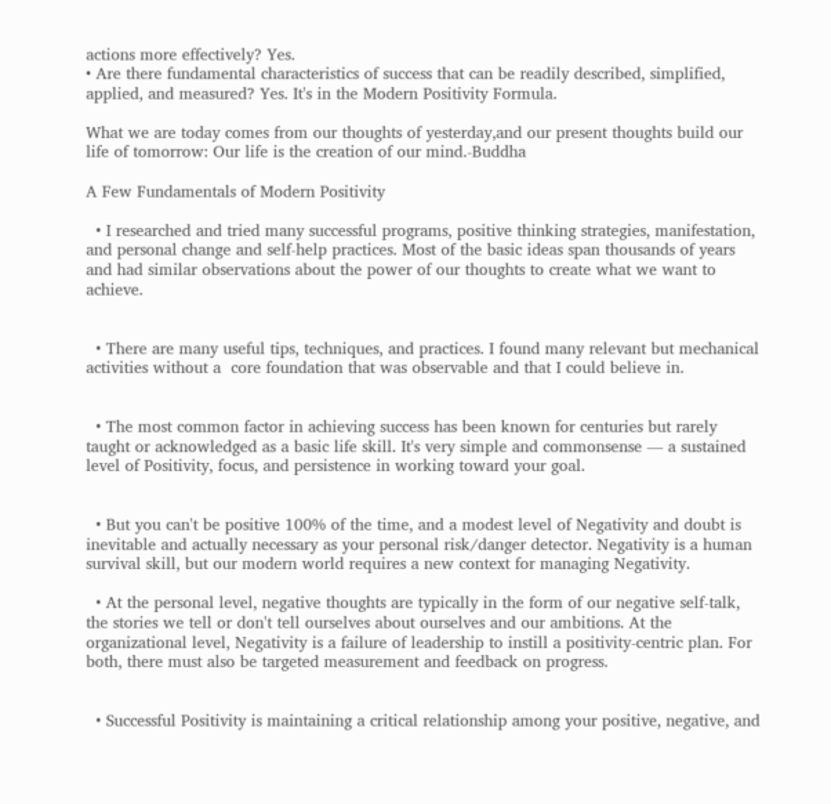actions more effectively? Yes.
• Are there fundamental characteristics of success that can be readily described, simplified, applied, and measured? Yes. It's in the Modern Positivity Formula.

What we are today comes from our thoughts of yesterday,and our present thoughts build our life of tomorrow: Our life is the creation of our mind.-Buddha

A Few Fundamentals of Modern Positivity

  • I researched and tried many successful programs, positive thinking strategies, manifestation, and personal change and self-help practices. Most of the basic ideas span thousands of years and had similar observations about the power of our thoughts to create what we want to achieve.


  • There are many useful tips, techniques, and practices. I found many relevant but mechanical activities without a  core foundation that was observable and that I could believe in.


  • The most common factor in achieving success has been known for centuries but rarely taught or acknowledged as a basic life skill. It's very simple and commonsense — a sustained level of Positivity, focus, and persistence in working toward your goal.


  • But you can't be positive 100% of the time, and a modest level of Negativity and doubt is inevitable and actually necessary as your personal risk/danger detector. Negativity is a human survival skill, but our modern world requires a new context for managing Negativity.

  • At the personal level, negative thoughts are typically in the form of our negative self-talk, the stories we tell or don't tell ourselves about ourselves and our ambitions. At the organizational level, Negativity is a failure of leadership to instill a positivity-centric plan. For both, there must also be targeted measurement and feedback on progress.


  • Successful Positivity is maintaining a critical relationship among your positive, negative, and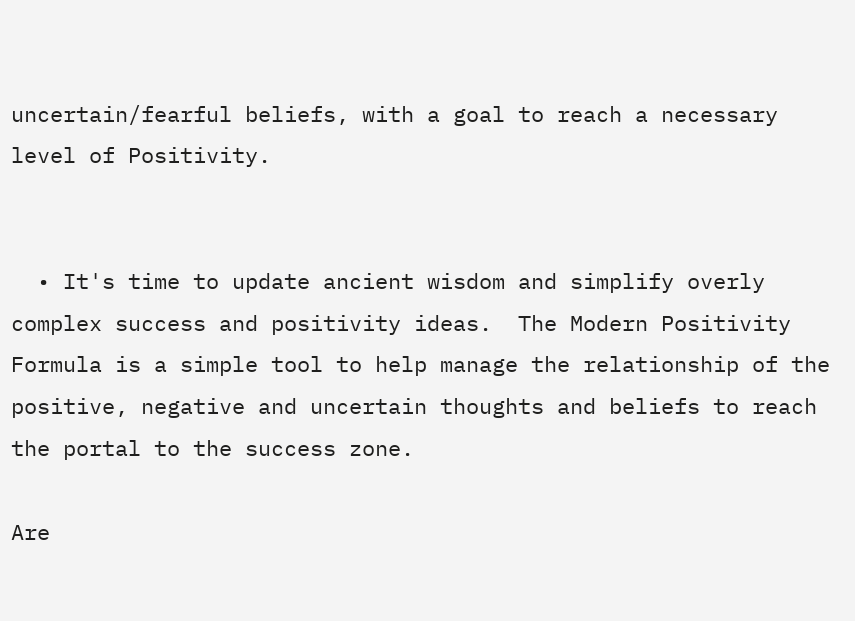uncertain/fearful beliefs, with a goal to reach a necessary level of Positivity.


  • It's time to update ancient wisdom and simplify overly complex success and positivity ideas.  The Modern Positivity Formula is a simple tool to help manage the relationship of the positive, negative and uncertain thoughts and beliefs to reach the portal to the success zone.

Are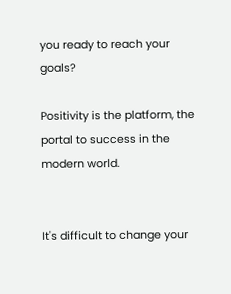you ready to reach your goals?

Positivity is the platform, the portal to success in the modern world.


It's difficult to change your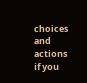choices and actions if you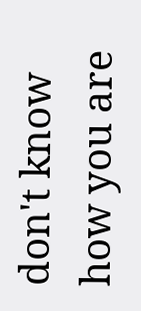don't know how you are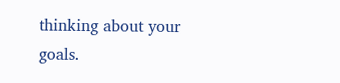thinking about your goals.